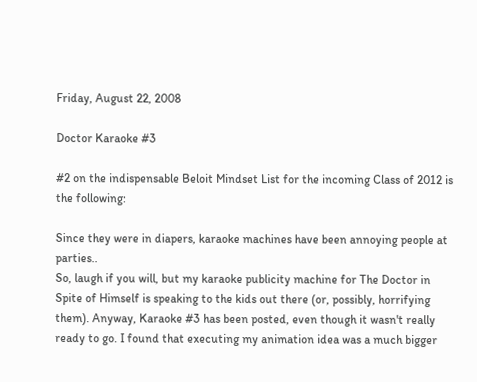Friday, August 22, 2008

Doctor Karaoke #3

#2 on the indispensable Beloit Mindset List for the incoming Class of 2012 is the following:

Since they were in diapers, karaoke machines have been annoying people at parties..
So, laugh if you will, but my karaoke publicity machine for The Doctor in Spite of Himself is speaking to the kids out there (or, possibly, horrifying them). Anyway, Karaoke #3 has been posted, even though it wasn't really ready to go. I found that executing my animation idea was a much bigger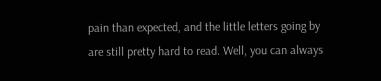pain than expected, and the little letters going by are still pretty hard to read. Well, you can always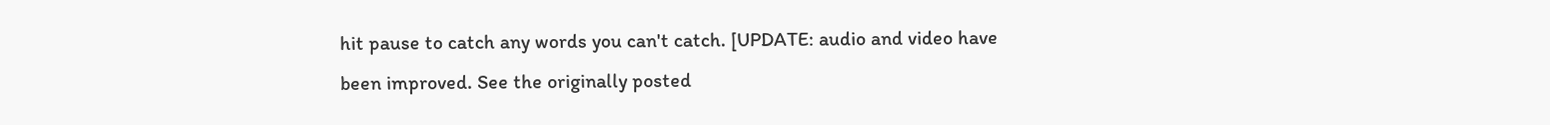hit pause to catch any words you can't catch. [UPDATE: audio and video have been improved. See the originally posted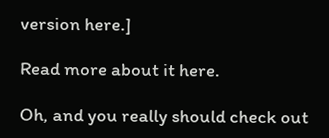version here.]

Read more about it here.

Oh, and you really should check out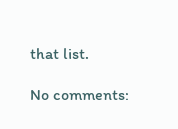that list.

No comments: